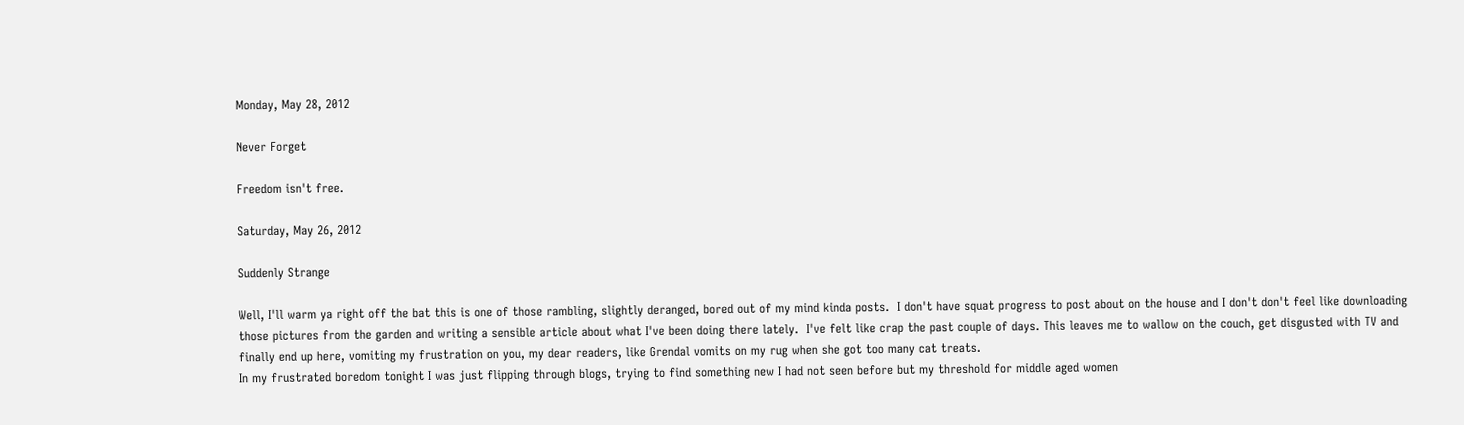Monday, May 28, 2012

Never Forget

Freedom isn't free.

Saturday, May 26, 2012

Suddenly Strange

Well, I'll warm ya right off the bat this is one of those rambling, slightly deranged, bored out of my mind kinda posts.  I don't have squat progress to post about on the house and I don't don't feel like downloading those pictures from the garden and writing a sensible article about what I've been doing there lately.  I've felt like crap the past couple of days. This leaves me to wallow on the couch, get disgusted with TV and finally end up here, vomiting my frustration on you, my dear readers, like Grendal vomits on my rug when she got too many cat treats.
In my frustrated boredom tonight I was just flipping through blogs, trying to find something new I had not seen before but my threshold for middle aged women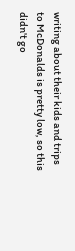writing about their kids and trips to McDonalds is pretty low, so this didn't go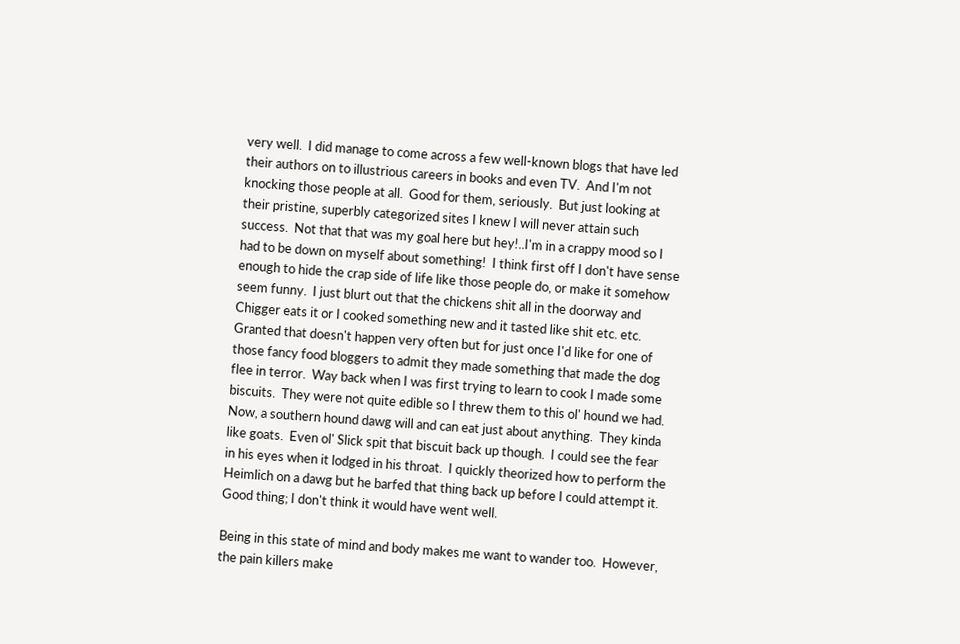very well.  I did manage to come across a few well-known blogs that have led their authors on to illustrious careers in books and even TV.  And I'm not knocking those people at all.  Good for them, seriously.  But just looking at their pristine, superbly categorized sites I knew I will never attain such success.  Not that that was my goal here but hey!..I'm in a crappy mood so I had to be down on myself about something!  I think first off I don't have sense enough to hide the crap side of life like those people do, or make it somehow seem funny.  I just blurt out that the chickens shit all in the doorway and Chigger eats it or I cooked something new and it tasted like shit etc. etc.  Granted that doesn't happen very often but for just once I'd like for one of those fancy food bloggers to admit they made something that made the dog flee in terror.  Way back when I was first trying to learn to cook I made some biscuits.  They were not quite edible so I threw them to this ol' hound we had.  Now, a southern hound dawg will and can eat just about anything.  They kinda like goats.  Even ol' Slick spit that biscuit back up though.  I could see the fear in his eyes when it lodged in his throat.  I quickly theorized how to perform the Heimlich on a dawg but he barfed that thing back up before I could attempt it.  Good thing; I don't think it would have went well.

Being in this state of mind and body makes me want to wander too.  However, the pain killers make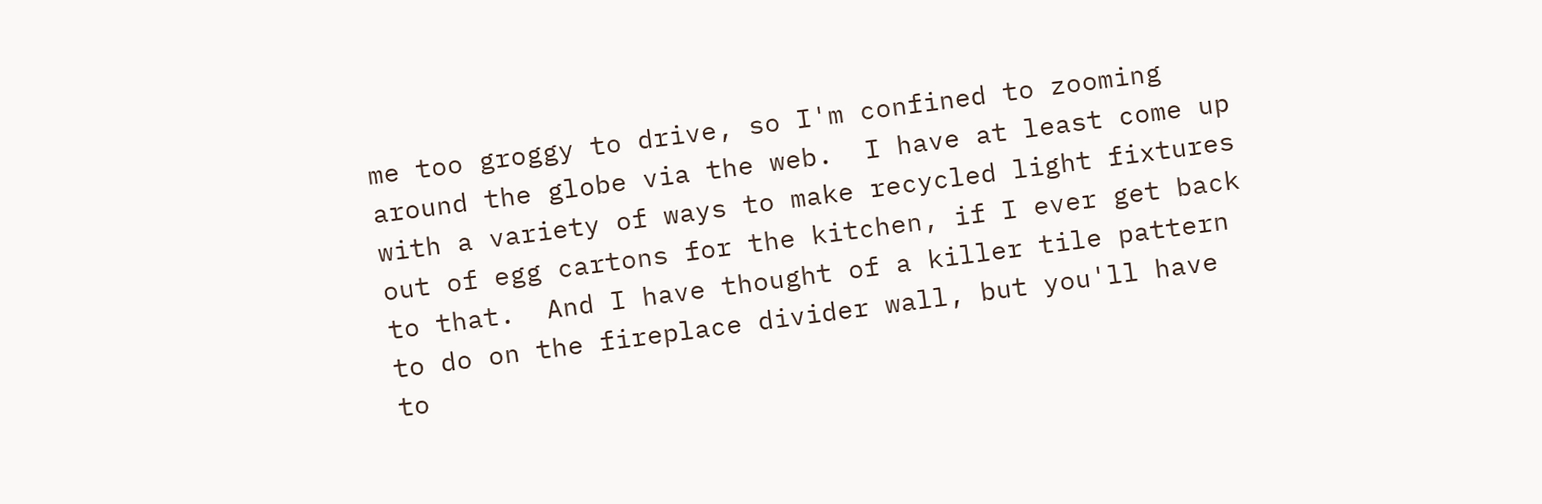me too groggy to drive, so I'm confined to zooming around the globe via the web.  I have at least come up with a variety of ways to make recycled light fixtures out of egg cartons for the kitchen, if I ever get back to that.  And I have thought of a killer tile pattern to do on the fireplace divider wall, but you'll have to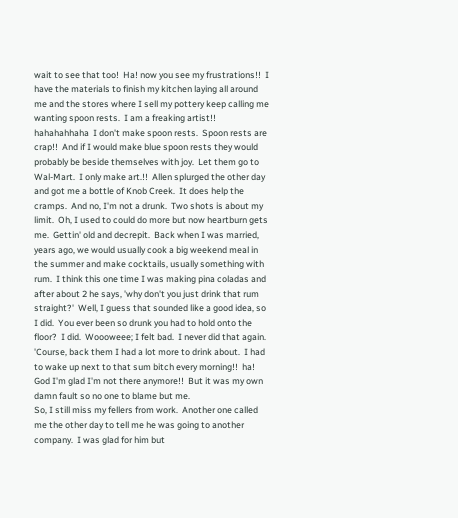wait to see that too!  Ha! now you see my frustrations!!  I have the materials to finish my kitchen laying all around me and the stores where I sell my pottery keep calling me wanting spoon rests.  I am a freaking artist!!  hahahahhaha  I don't make spoon rests.  Spoon rests are crap!!  And if I would make blue spoon rests they would probably be beside themselves with joy.  Let them go to Wal-Mart.  I only make art.!!  Allen splurged the other day and got me a bottle of Knob Creek.  It does help the cramps.  And no, I'm not a drunk.  Two shots is about my limit.  Oh, I used to could do more but now heartburn gets me.  Gettin' old and decrepit.  Back when I was married, years ago, we would usually cook a big weekend meal in the summer and make cocktails, usually something with rum.  I think this one time I was making pina coladas and after about 2 he says, 'why don't you just drink that rum straight?'  Well, I guess that sounded like a good idea, so I did.  You ever been so drunk you had to hold onto the floor?  I did.  Woooweee; I felt bad.  I never did that again.  'Course, back them I had a lot more to drink about.  I had to wake up next to that sum bitch every morning!!  ha!  God I'm glad I'm not there anymore!!  But it was my own damn fault so no one to blame but me.
So, I still miss my fellers from work.  Another one called me the other day to tell me he was going to another company.  I was glad for him but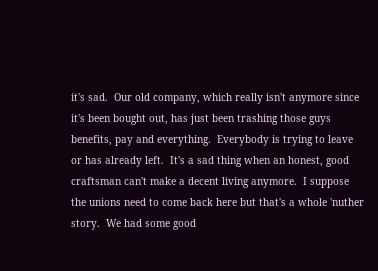it's sad.  Our old company, which really isn't anymore since it's been bought out, has just been trashing those guys benefits, pay and everything.  Everybody is trying to leave or has already left.  It's a sad thing when an honest, good craftsman can't make a decent living anymore.  I suppose the unions need to come back here but that's a whole 'nuther story.  We had some good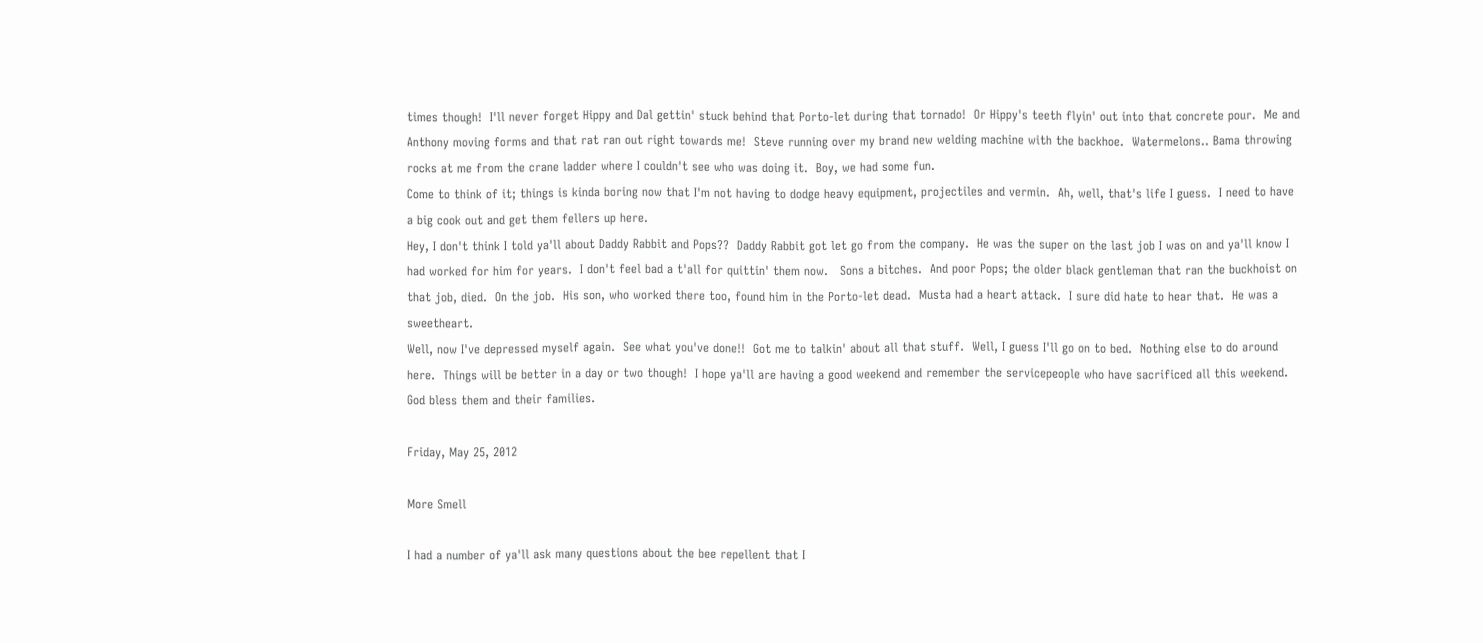times though!  I'll never forget Hippy and Dal gettin' stuck behind that Porto-let during that tornado!  Or Hippy's teeth flyin' out into that concrete pour.  Me and Anthony moving forms and that rat ran out right towards me!  Steve running over my brand new welding machine with the backhoe.  Watermelons.. Bama throwing rocks at me from the crane ladder where I couldn't see who was doing it.  Boy, we had some fun.
Come to think of it; things is kinda boring now that I'm not having to dodge heavy equipment, projectiles and vermin.  Ah, well, that's life I guess.  I need to have a big cook out and get them fellers up here.
Hey, I don't think I told ya'll about Daddy Rabbit and Pops??  Daddy Rabbit got let go from the company.  He was the super on the last job I was on and ya'll know I had worked for him for years.  I don't feel bad a t'all for quittin' them now.   Sons a bitches.  And poor Pops; the older black gentleman that ran the buckhoist on that job, died.  On the job.  His son, who worked there too, found him in the Porto-let dead.  Musta had a heart attack.  I sure did hate to hear that.  He was a sweetheart.
Well, now I've depressed myself again.  See what you've done!!  Got me to talkin' about all that stuff.  Well, I guess I'll go on to bed.  Nothing else to do around here.  Things will be better in a day or two though!  I hope ya'll are having a good weekend and remember the servicepeople who have sacrificed all this weekend.  God bless them and their families.

Friday, May 25, 2012

More Smell

I had a number of ya'll ask many questions about the bee repellent that I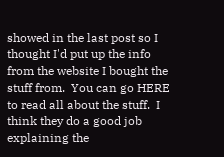showed in the last post so I thought I'd put up the info from the website I bought the stuff from.  You can go HERE to read all about the stuff.  I think they do a good job explaining the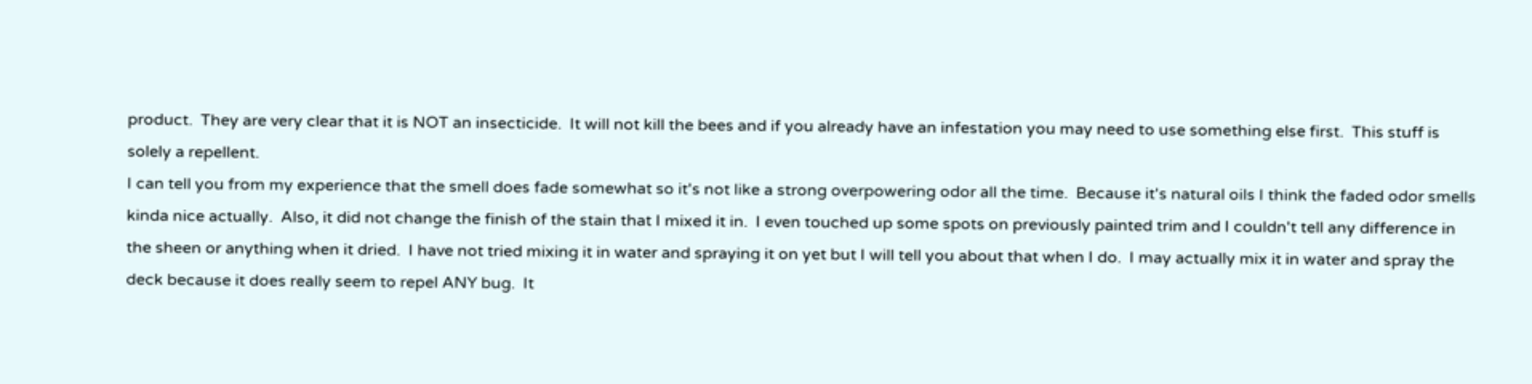product.  They are very clear that it is NOT an insecticide.  It will not kill the bees and if you already have an infestation you may need to use something else first.  This stuff is solely a repellent.
I can tell you from my experience that the smell does fade somewhat so it's not like a strong overpowering odor all the time.  Because it's natural oils I think the faded odor smells kinda nice actually.  Also, it did not change the finish of the stain that I mixed it in.  I even touched up some spots on previously painted trim and I couldn't tell any difference in the sheen or anything when it dried.  I have not tried mixing it in water and spraying it on yet but I will tell you about that when I do.  I may actually mix it in water and spray the deck because it does really seem to repel ANY bug.  It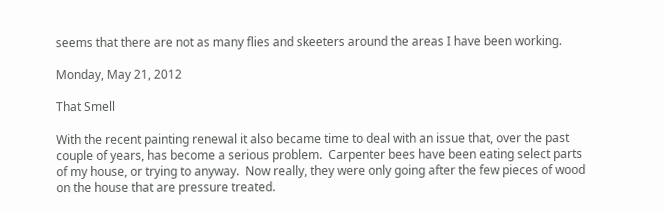seems that there are not as many flies and skeeters around the areas I have been working.

Monday, May 21, 2012

That Smell

With the recent painting renewal it also became time to deal with an issue that, over the past couple of years, has become a serious problem.  Carpenter bees have been eating select parts of my house, or trying to anyway.  Now really, they were only going after the few pieces of wood on the house that are pressure treated.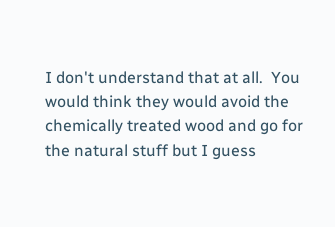I don't understand that at all.  You would think they would avoid the chemically treated wood and go for the natural stuff but I guess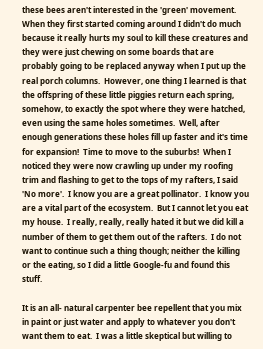these bees aren't interested in the 'green' movement.  When they first started coming around I didn't do much because it really hurts my soul to kill these creatures and they were just chewing on some boards that are probably going to be replaced anyway when I put up the real porch columns.  However, one thing I learned is that the offspring of these little piggies return each spring, somehow, to exactly the spot where they were hatched, even using the same holes sometimes.  Well, after enough generations these holes fill up faster and it's time for expansion!  Time to move to the suburbs!  When I noticed they were now crawling up under my roofing trim and flashing to get to the tops of my rafters, I said 'No more'.  I know you are a great pollinator.  I know you are a vital part of the ecosystem.  But I cannot let you eat my house.  I really, really, really hated it but we did kill a number of them to get them out of the rafters.  I do not want to continue such a thing though; neither the killing or the eating, so I did a little Google-fu and found this stuff.

It is an all- natural carpenter bee repellent that you mix in paint or just water and apply to whatever you don't want them to eat.  I was a little skeptical but willing to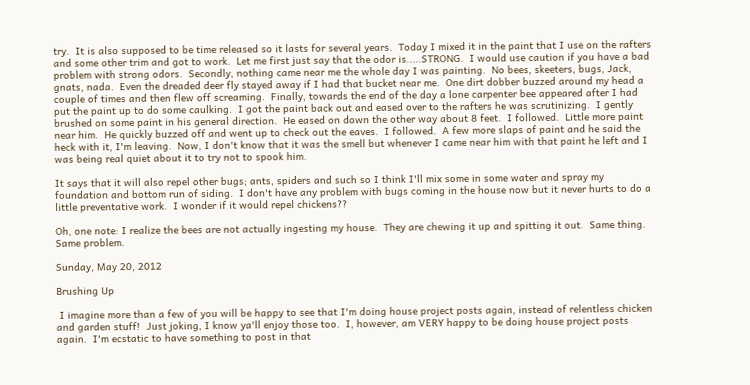try.  It is also supposed to be time released so it lasts for several years.  Today I mixed it in the paint that I use on the rafters and some other trim and got to work.  Let me first just say that the odor is.....STRONG.  I would use caution if you have a bad problem with strong odors.  Secondly, nothing came near me the whole day I was painting.  No bees, skeeters, bugs, Jack, gnats, nada.  Even the dreaded deer fly stayed away if I had that bucket near me.  One dirt dobber buzzed around my head a couple of times and then flew off screaming.  Finally, towards the end of the day a lone carpenter bee appeared after I had put the paint up to do some caulking.  I got the paint back out and eased over to the rafters he was scrutinizing.  I gently brushed on some paint in his general direction.  He eased on down the other way about 8 feet.  I followed.  Little more paint near him.  He quickly buzzed off and went up to check out the eaves.  I followed.  A few more slaps of paint and he said the heck with it, I'm leaving.  Now, I don't know that it was the smell but whenever I came near him with that paint he left and I was being real quiet about it to try not to spook him.

It says that it will also repel other bugs; ants, spiders and such so I think I'll mix some in some water and spray my foundation and bottom run of siding.  I don't have any problem with bugs coming in the house now but it never hurts to do a little preventative work.  I wonder if it would repel chickens??

Oh, one note: I realize the bees are not actually ingesting my house.  They are chewing it up and spitting it out.  Same thing.  Same problem.

Sunday, May 20, 2012

Brushing Up

 I imagine more than a few of you will be happy to see that I'm doing house project posts again, instead of relentless chicken and garden stuff!  Just joking, I know ya'll enjoy those too.  I, however, am VERY happy to be doing house project posts again.  I'm ecstatic to have something to post in that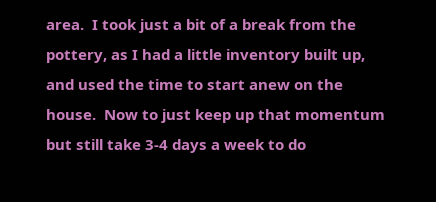area.  I took just a bit of a break from the pottery, as I had a little inventory built up, and used the time to start anew on the house.  Now to just keep up that momentum but still take 3-4 days a week to do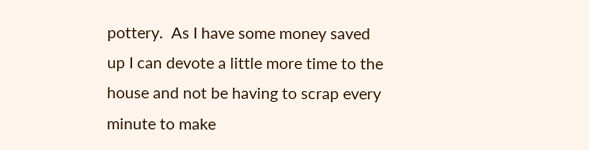pottery.  As I have some money saved up I can devote a little more time to the house and not be having to scrap every minute to make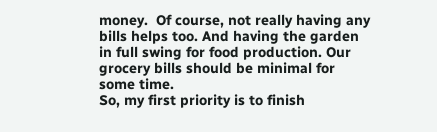money.  Of course, not really having any bills helps too. And having the garden in full swing for food production. Our grocery bills should be minimal for some time.
So, my first priority is to finish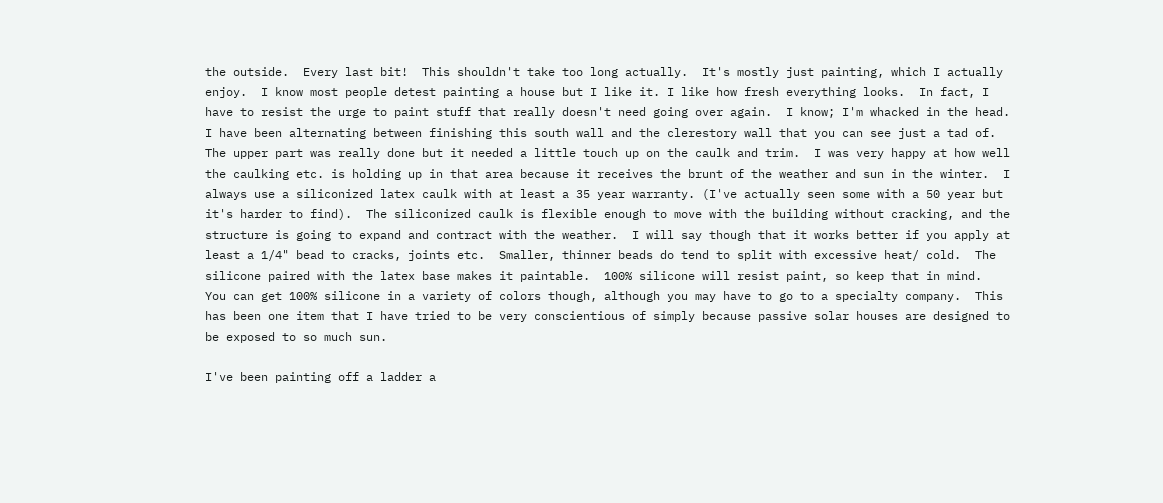the outside.  Every last bit!  This shouldn't take too long actually.  It's mostly just painting, which I actually enjoy.  I know most people detest painting a house but I like it. I like how fresh everything looks.  In fact, I have to resist the urge to paint stuff that really doesn't need going over again.  I know; I'm whacked in the head.  I have been alternating between finishing this south wall and the clerestory wall that you can see just a tad of.  The upper part was really done but it needed a little touch up on the caulk and trim.  I was very happy at how well the caulking etc. is holding up in that area because it receives the brunt of the weather and sun in the winter.  I always use a siliconized latex caulk with at least a 35 year warranty. (I've actually seen some with a 50 year but it's harder to find).  The siliconized caulk is flexible enough to move with the building without cracking, and the structure is going to expand and contract with the weather.  I will say though that it works better if you apply at least a 1/4" bead to cracks, joints etc.  Smaller, thinner beads do tend to split with excessive heat/ cold.  The silicone paired with the latex base makes it paintable.  100% silicone will resist paint, so keep that in mind.  You can get 100% silicone in a variety of colors though, although you may have to go to a specialty company.  This has been one item that I have tried to be very conscientious of simply because passive solar houses are designed to be exposed to so much sun.

I've been painting off a ladder a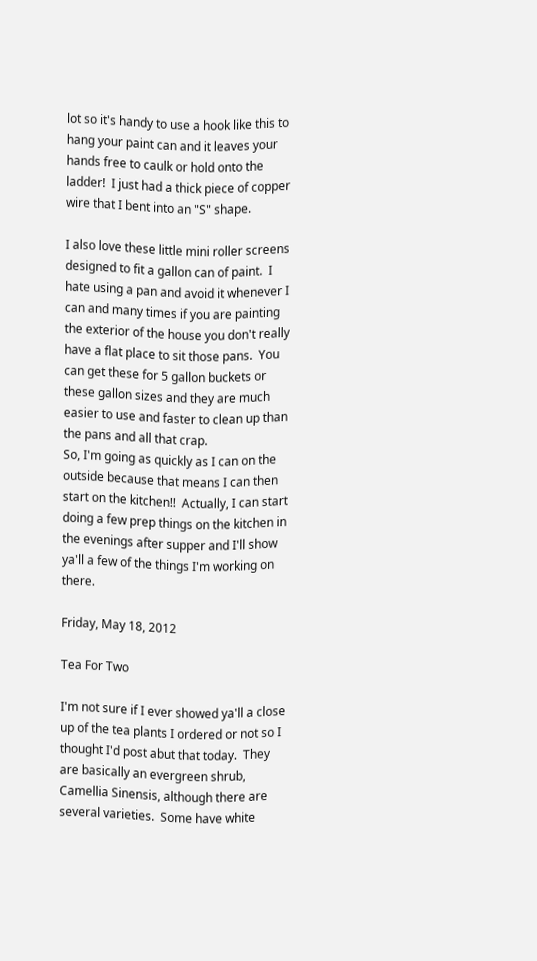lot so it's handy to use a hook like this to hang your paint can and it leaves your hands free to caulk or hold onto the ladder!  I just had a thick piece of copper wire that I bent into an "S" shape.

I also love these little mini roller screens designed to fit a gallon can of paint.  I hate using a pan and avoid it whenever I can and many times if you are painting the exterior of the house you don't really have a flat place to sit those pans.  You can get these for 5 gallon buckets or these gallon sizes and they are much easier to use and faster to clean up than the pans and all that crap.
So, I'm going as quickly as I can on the outside because that means I can then start on the kitchen!!  Actually, I can start doing a few prep things on the kitchen in the evenings after supper and I'll show ya'll a few of the things I'm working on there.

Friday, May 18, 2012

Tea For Two

I'm not sure if I ever showed ya'll a close up of the tea plants I ordered or not so I thought I'd post abut that today.  They are basically an evergreen shrub, Camellia Sinensis, although there are several varieties.  Some have white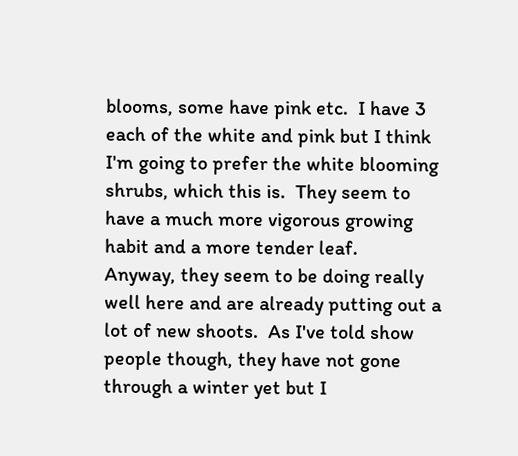blooms, some have pink etc.  I have 3 each of the white and pink but I think I'm going to prefer the white blooming shrubs, which this is.  They seem to have a much more vigorous growing habit and a more tender leaf.
Anyway, they seem to be doing really well here and are already putting out a lot of new shoots.  As I've told show people though, they have not gone through a winter yet but I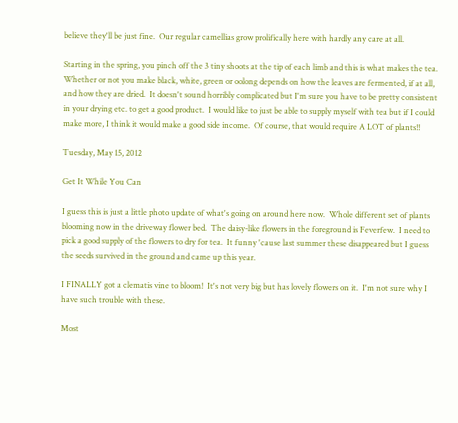believe they'll be just fine.  Our regular camellias grow prolifically here with hardly any care at all.

Starting in the spring, you pinch off the 3 tiny shoots at the tip of each limb and this is what makes the tea.  Whether or not you make black, white, green or oolong depends on how the leaves are fermented, if at all, and how they are dried.  It doesn't sound horribly complicated but I'm sure you have to be pretty consistent in your drying etc. to get a good product.  I would like to just be able to supply myself with tea but if I could make more, I think it would make a good side income.  Of course, that would require A LOT of plants!!

Tuesday, May 15, 2012

Get It While You Can

I guess this is just a little photo update of what's going on around here now.  Whole different set of plants blooming now in the driveway flower bed.  The daisy-like flowers in the foreground is Feverfew.  I need to pick a good supply of the flowers to dry for tea.  It funny 'cause last summer these disappeared but I guess the seeds survived in the ground and came up this year.

I FINALLY got a clematis vine to bloom!  It's not very big but has lovely flowers on it.  I'm not sure why I have such trouble with these.

Most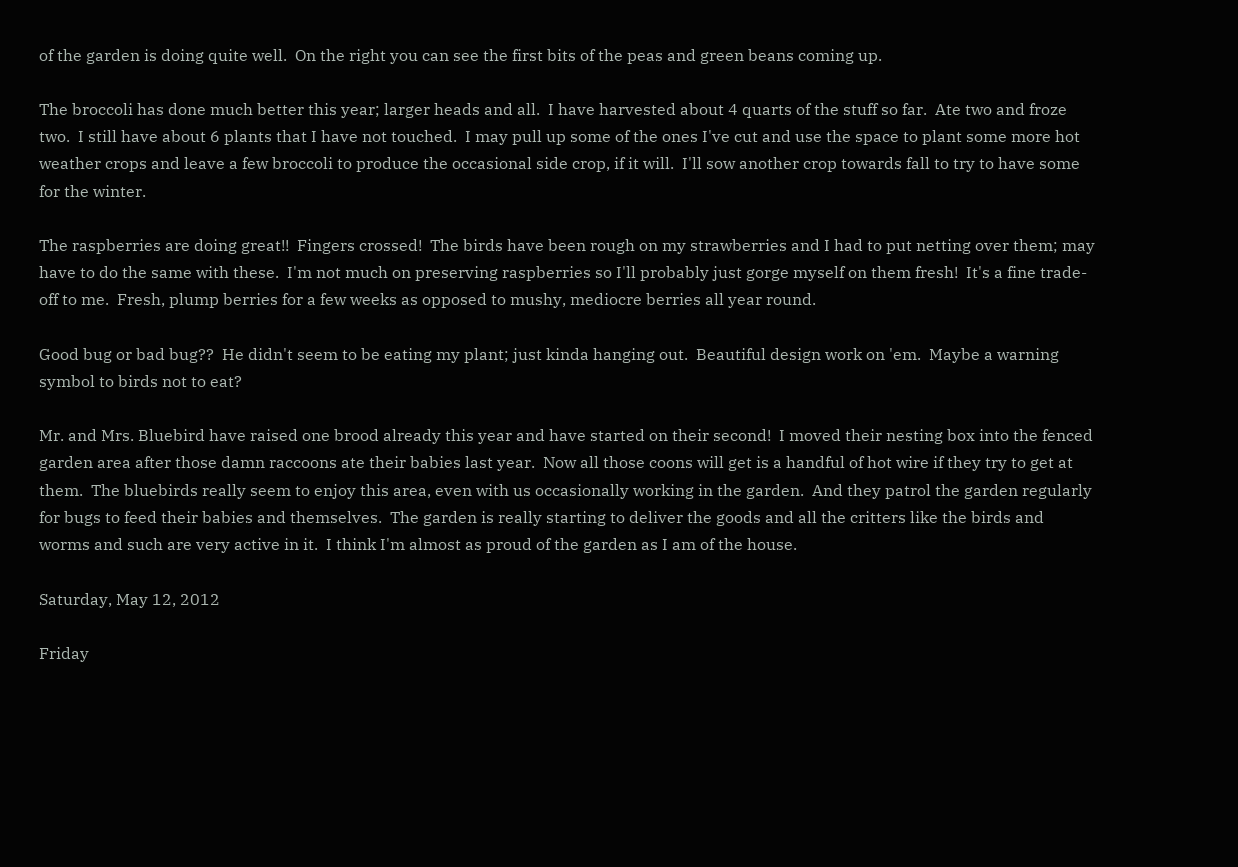of the garden is doing quite well.  On the right you can see the first bits of the peas and green beans coming up.

The broccoli has done much better this year; larger heads and all.  I have harvested about 4 quarts of the stuff so far.  Ate two and froze two.  I still have about 6 plants that I have not touched.  I may pull up some of the ones I've cut and use the space to plant some more hot weather crops and leave a few broccoli to produce the occasional side crop, if it will.  I'll sow another crop towards fall to try to have some for the winter.

The raspberries are doing great!!  Fingers crossed!  The birds have been rough on my strawberries and I had to put netting over them; may have to do the same with these.  I'm not much on preserving raspberries so I'll probably just gorge myself on them fresh!  It's a fine trade-off to me.  Fresh, plump berries for a few weeks as opposed to mushy, mediocre berries all year round.

Good bug or bad bug??  He didn't seem to be eating my plant; just kinda hanging out.  Beautiful design work on 'em.  Maybe a warning symbol to birds not to eat?

Mr. and Mrs. Bluebird have raised one brood already this year and have started on their second!  I moved their nesting box into the fenced garden area after those damn raccoons ate their babies last year.  Now all those coons will get is a handful of hot wire if they try to get at them.  The bluebirds really seem to enjoy this area, even with us occasionally working in the garden.  And they patrol the garden regularly for bugs to feed their babies and themselves.  The garden is really starting to deliver the goods and all the critters like the birds and worms and such are very active in it.  I think I'm almost as proud of the garden as I am of the house.

Saturday, May 12, 2012

Friday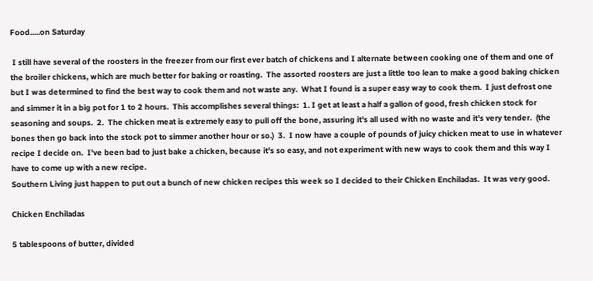Food.....on Saturday

 I still have several of the roosters in the freezer from our first ever batch of chickens and I alternate between cooking one of them and one of the broiler chickens, which are much better for baking or roasting.  The assorted roosters are just a little too lean to make a good baking chicken but I was determined to find the best way to cook them and not waste any.  What I found is a super easy way to cook them.  I just defrost one and simmer it in a big pot for 1 to 2 hours.  This accomplishes several things:  1. I get at least a half a gallon of good, fresh chicken stock for seasoning and soups.  2.  The chicken meat is extremely easy to pull off the bone, assuring it's all used with no waste and it's very tender.  (the bones then go back into the stock pot to simmer another hour or so.)  3.  I now have a couple of pounds of juicy chicken meat to use in whatever recipe I decide on.  I've been bad to just bake a chicken, because it's so easy, and not experiment with new ways to cook them and this way I have to come up with a new recipe.
Southern Living just happen to put out a bunch of new chicken recipes this week so I decided to their Chicken Enchiladas.  It was very good.

Chicken Enchiladas

5 tablespoons of butter, divided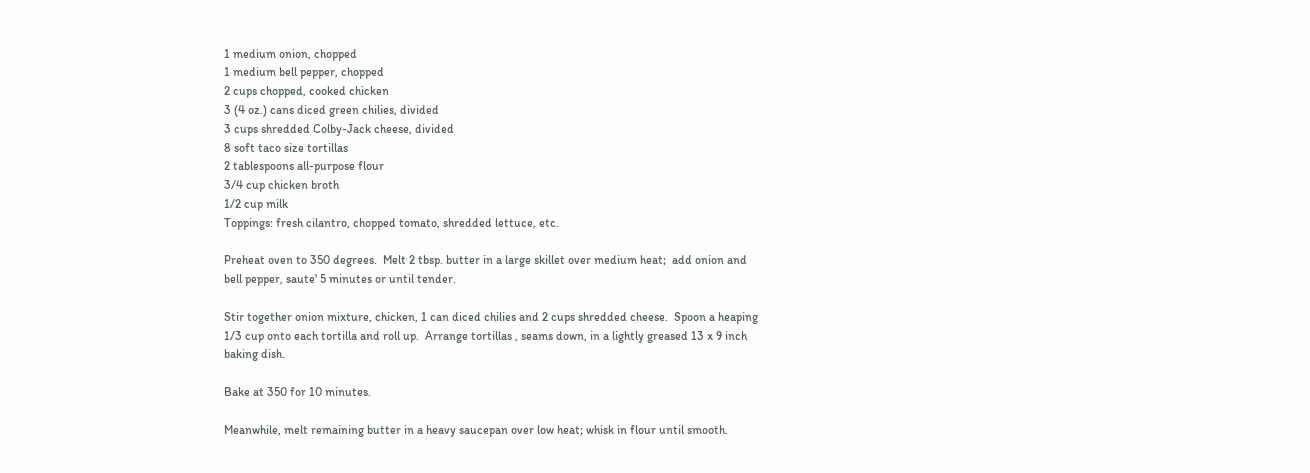1 medium onion, chopped
1 medium bell pepper, chopped
2 cups chopped, cooked chicken
3 (4 oz.) cans diced green chilies, divided
3 cups shredded Colby-Jack cheese, divided
8 soft taco size tortillas
2 tablespoons all-purpose flour
3/4 cup chicken broth
1/2 cup milk
Toppings: fresh cilantro, chopped tomato, shredded lettuce, etc.

Preheat oven to 350 degrees.  Melt 2 tbsp. butter in a large skillet over medium heat;  add onion and bell pepper, saute' 5 minutes or until tender.

Stir together onion mixture, chicken, 1 can diced chilies and 2 cups shredded cheese.  Spoon a heaping 1/3 cup onto each tortilla and roll up.  Arrange tortillas , seams down, in a lightly greased 13 x 9 inch baking dish.

Bake at 350 for 10 minutes.

Meanwhile, melt remaining butter in a heavy saucepan over low heat; whisk in flour until smooth.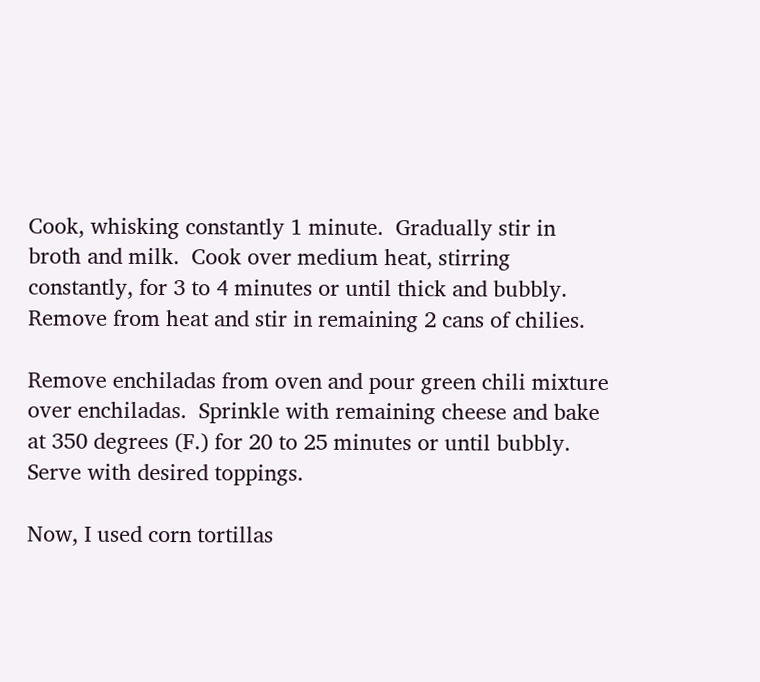Cook, whisking constantly 1 minute.  Gradually stir in broth and milk.  Cook over medium heat, stirring constantly, for 3 to 4 minutes or until thick and bubbly.  Remove from heat and stir in remaining 2 cans of chilies.

Remove enchiladas from oven and pour green chili mixture over enchiladas.  Sprinkle with remaining cheese and bake at 350 degrees (F.) for 20 to 25 minutes or until bubbly.  Serve with desired toppings.

Now, I used corn tortillas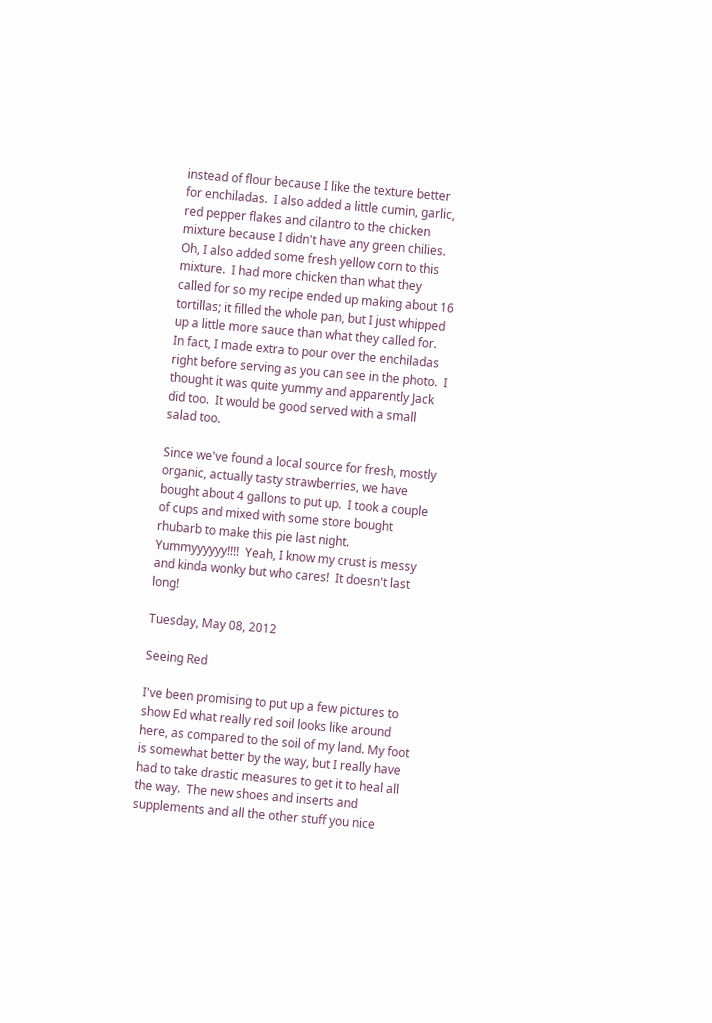instead of flour because I like the texture better for enchiladas.  I also added a little cumin, garlic, red pepper flakes and cilantro to the chicken mixture because I didn't have any green chilies.  Oh, I also added some fresh yellow corn to this mixture.  I had more chicken than what they called for so my recipe ended up making about 16 tortillas; it filled the whole pan, but I just whipped up a little more sauce than what they called for.  In fact, I made extra to pour over the enchiladas right before serving as you can see in the photo.  I thought it was quite yummy and apparently Jack did too.  It would be good served with a small salad too.

Since we've found a local source for fresh, mostly organic, actually tasty strawberries, we have bought about 4 gallons to put up.  I took a couple of cups and mixed with some store bought rhubarb to make this pie last night.  Yummyyyyyy!!!!  Yeah, I know my crust is messy and kinda wonky but who cares!  It doesn't last long!

Tuesday, May 08, 2012

Seeing Red

I've been promising to put up a few pictures to show Ed what really red soil looks like around here, as compared to the soil of my land. My foot is somewhat better by the way, but I really have had to take drastic measures to get it to heal all the way.  The new shoes and inserts and supplements and all the other stuff you nice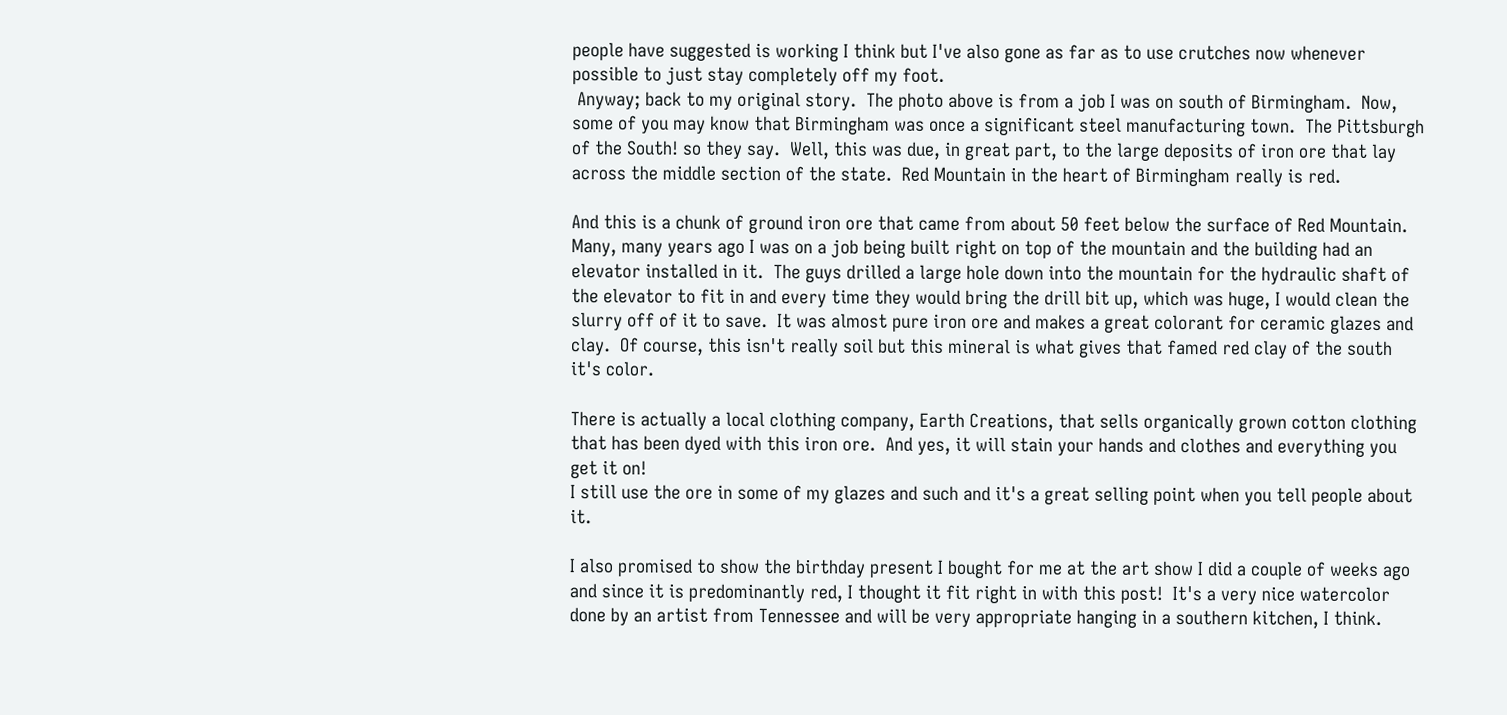people have suggested is working I think but I've also gone as far as to use crutches now whenever possible to just stay completely off my foot.
 Anyway; back to my original story.  The photo above is from a job I was on south of Birmingham.  Now, some of you may know that Birmingham was once a significant steel manufacturing town.  The Pittsburgh of the South! so they say.  Well, this was due, in great part, to the large deposits of iron ore that lay across the middle section of the state.  Red Mountain in the heart of Birmingham really is red.

And this is a chunk of ground iron ore that came from about 50 feet below the surface of Red Mountain.  Many, many years ago I was on a job being built right on top of the mountain and the building had an elevator installed in it.  The guys drilled a large hole down into the mountain for the hydraulic shaft of the elevator to fit in and every time they would bring the drill bit up, which was huge, I would clean the slurry off of it to save.  It was almost pure iron ore and makes a great colorant for ceramic glazes and clay.  Of course, this isn't really soil but this mineral is what gives that famed red clay of the south it's color.

There is actually a local clothing company, Earth Creations, that sells organically grown cotton clothing that has been dyed with this iron ore.  And yes, it will stain your hands and clothes and everything you get it on!
I still use the ore in some of my glazes and such and it's a great selling point when you tell people about it.

I also promised to show the birthday present I bought for me at the art show I did a couple of weeks ago and since it is predominantly red, I thought it fit right in with this post!  It's a very nice watercolor done by an artist from Tennessee and will be very appropriate hanging in a southern kitchen, I think.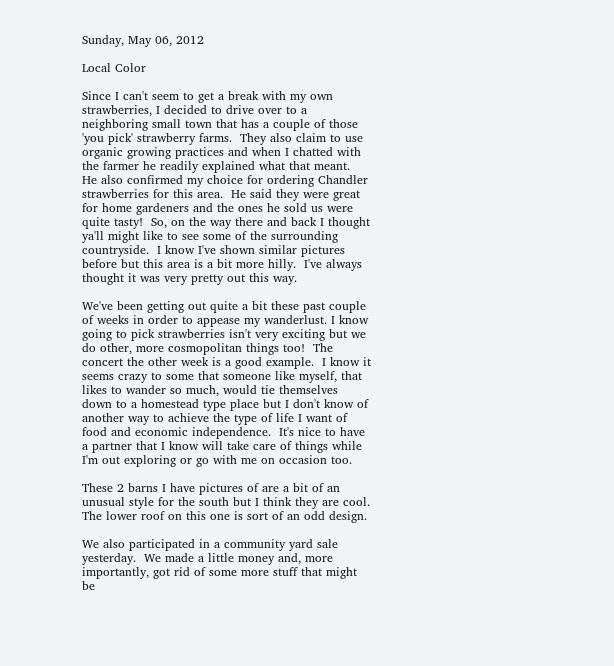Sunday, May 06, 2012

Local Color

Since I can't seem to get a break with my own strawberries, I decided to drive over to a neighboring small town that has a couple of those 'you pick' strawberry farms.  They also claim to use organic growing practices and when I chatted with the farmer he readily explained what that meant.  He also confirmed my choice for ordering Chandler strawberries for this area.  He said they were great for home gardeners and the ones he sold us were quite tasty!  So, on the way there and back I thought ya'll might like to see some of the surrounding countryside.  I know I've shown similar pictures before but this area is a bit more hilly.  I've always thought it was very pretty out this way.

We've been getting out quite a bit these past couple of weeks in order to appease my wanderlust. I know going to pick strawberries isn't very exciting but we do other, more cosmopolitan things too!  The concert the other week is a good example.  I know it seems crazy to some that someone like myself, that likes to wander so much, would tie themselves down to a homestead type place but I don't know of another way to achieve the type of life I want of food and economic independence.  It's nice to have a partner that I know will take care of things while I'm out exploring or go with me on occasion too.

These 2 barns I have pictures of are a bit of an unusual style for the south but I think they are cool.  The lower roof on this one is sort of an odd design.

We also participated in a community yard sale yesterday.  We made a little money and, more importantly, got rid of some more stuff that might be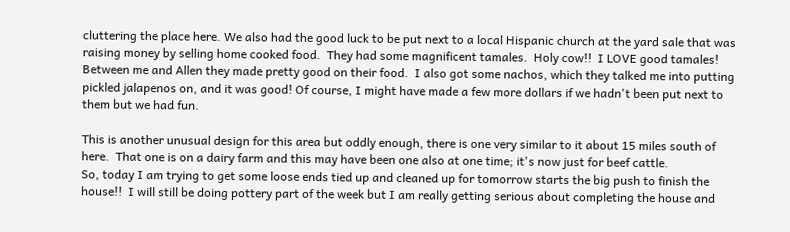cluttering the place here. We also had the good luck to be put next to a local Hispanic church at the yard sale that was raising money by selling home cooked food.  They had some magnificent tamales.  Holy cow!!  I LOVE good tamales!  Between me and Allen they made pretty good on their food.  I also got some nachos, which they talked me into putting pickled jalapenos on, and it was good! Of course, I might have made a few more dollars if we hadn't been put next to them but we had fun.

This is another unusual design for this area but oddly enough, there is one very similar to it about 15 miles south of here.  That one is on a dairy farm and this may have been one also at one time; it's now just for beef cattle.
So, today I am trying to get some loose ends tied up and cleaned up for tomorrow starts the big push to finish the house!!  I will still be doing pottery part of the week but I am really getting serious about completing the house and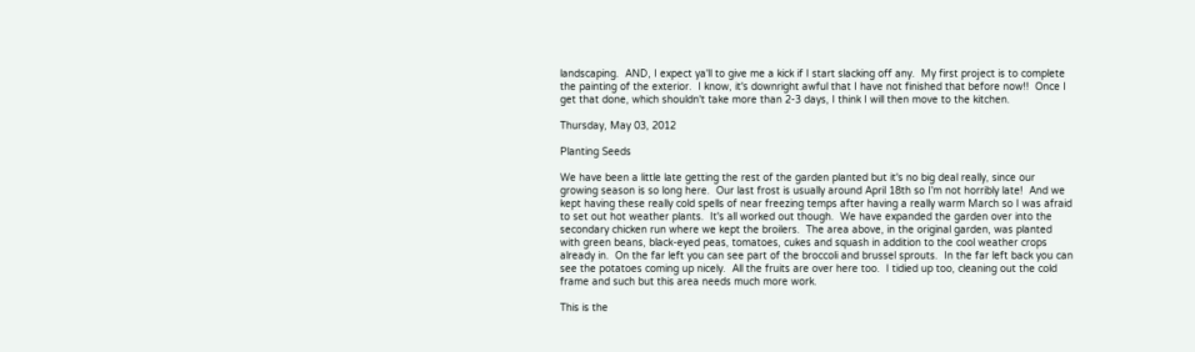landscaping.  AND, I expect ya'll to give me a kick if I start slacking off any.  My first project is to complete the painting of the exterior.  I know, it's downright awful that I have not finished that before now!!  Once I get that done, which shouldn't take more than 2-3 days, I think I will then move to the kitchen.

Thursday, May 03, 2012

Planting Seeds

We have been a little late getting the rest of the garden planted but it's no big deal really, since our growing season is so long here.  Our last frost is usually around April 18th so I'm not horribly late!  And we kept having these really cold spells of near freezing temps after having a really warm March so I was afraid to set out hot weather plants.  It's all worked out though.  We have expanded the garden over into the secondary chicken run where we kept the broilers.  The area above, in the original garden, was planted with green beans, black-eyed peas, tomatoes, cukes and squash in addition to the cool weather crops already in.  On the far left you can see part of the broccoli and brussel sprouts.  In the far left back you can see the potatoes coming up nicely.  All the fruits are over here too.  I tidied up too, cleaning out the cold frame and such but this area needs much more work.

This is the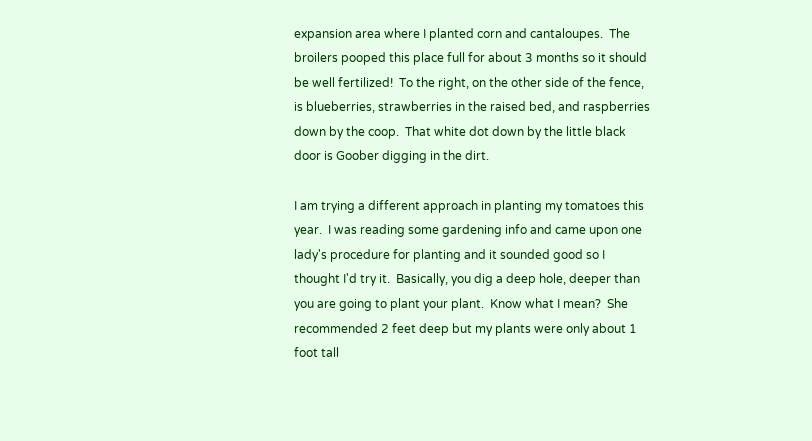expansion area where I planted corn and cantaloupes.  The broilers pooped this place full for about 3 months so it should be well fertilized!  To the right, on the other side of the fence, is blueberries, strawberries in the raised bed, and raspberries down by the coop.  That white dot down by the little black door is Goober digging in the dirt.

I am trying a different approach in planting my tomatoes this year.  I was reading some gardening info and came upon one lady's procedure for planting and it sounded good so I thought I'd try it.  Basically, you dig a deep hole, deeper than you are going to plant your plant.  Know what I mean?  She recommended 2 feet deep but my plants were only about 1 foot tall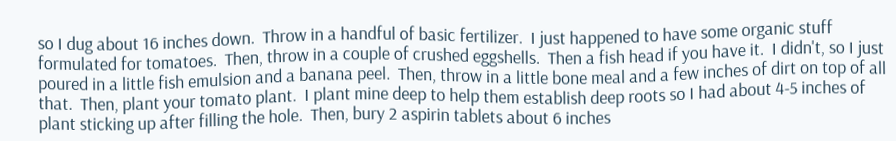so I dug about 16 inches down.  Throw in a handful of basic fertilizer.  I just happened to have some organic stuff formulated for tomatoes.  Then, throw in a couple of crushed eggshells.  Then a fish head if you have it.  I didn't, so I just poured in a little fish emulsion and a banana peel.  Then, throw in a little bone meal and a few inches of dirt on top of all that.  Then, plant your tomato plant.  I plant mine deep to help them establish deep roots so I had about 4-5 inches of plant sticking up after filling the hole.  Then, bury 2 aspirin tablets about 6 inches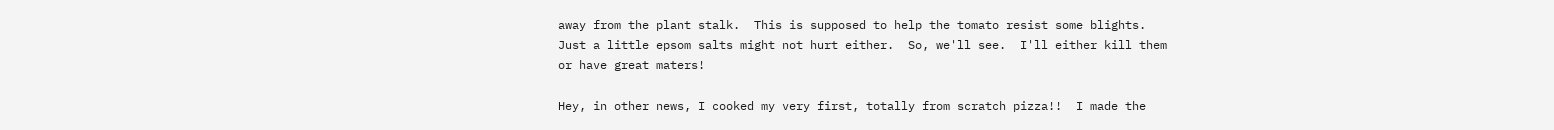away from the plant stalk.  This is supposed to help the tomato resist some blights.  Just a little epsom salts might not hurt either.  So, we'll see.  I'll either kill them or have great maters!

Hey, in other news, I cooked my very first, totally from scratch pizza!!  I made the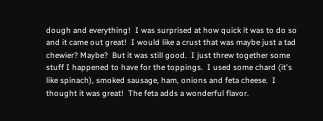dough and everything!  I was surprised at how quick it was to do so and it came out great!  I would like a crust that was maybe just a tad chewier? Maybe?  But it was still good.  I just threw together some stuff I happened to have for the toppings.  I used some chard (it's like spinach), smoked sausage, ham, onions and feta cheese.  I thought it was great!  The feta adds a wonderful flavor.